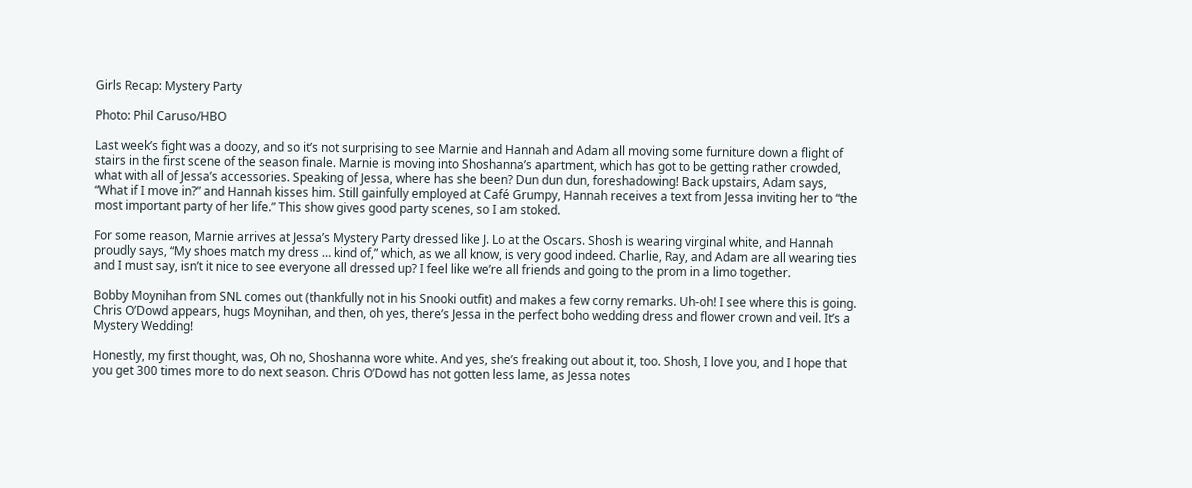Girls Recap: Mystery Party

Photo: Phil Caruso/HBO

Last week’s fight was a doozy, and so it’s not surprising to see Marnie and Hannah and Adam all moving some furniture down a flight of stairs in the first scene of the season finale. Marnie is moving into Shoshanna’s apartment, which has got to be getting rather crowded, what with all of Jessa’s accessories. Speaking of Jessa, where has she been? Dun dun dun, foreshadowing! Back upstairs, Adam says, “What if I move in?” and Hannah kisses him. Still gainfully employed at Café Grumpy, Hannah receives a text from Jessa inviting her to “the most important party of her life.” This show gives good party scenes, so I am stoked.

For some reason, Marnie arrives at Jessa’s Mystery Party dressed like J. Lo at the Oscars. Shosh is wearing virginal white, and Hannah proudly says, “My shoes match my dress … kind of,” which, as we all know, is very good indeed. Charlie, Ray, and Adam are all wearing ties and I must say, isn’t it nice to see everyone all dressed up? I feel like we’re all friends and going to the prom in a limo together.

Bobby Moynihan from SNL comes out (thankfully not in his Snooki outfit) and makes a few corny remarks. Uh-oh! I see where this is going. Chris O’Dowd appears, hugs Moynihan, and then, oh yes, there’s Jessa in the perfect boho wedding dress and flower crown and veil. It’s a Mystery Wedding!

Honestly, my first thought, was, Oh no, Shoshanna wore white. And yes, she’s freaking out about it, too. Shosh, I love you, and I hope that you get 300 times more to do next season. Chris O’Dowd has not gotten less lame, as Jessa notes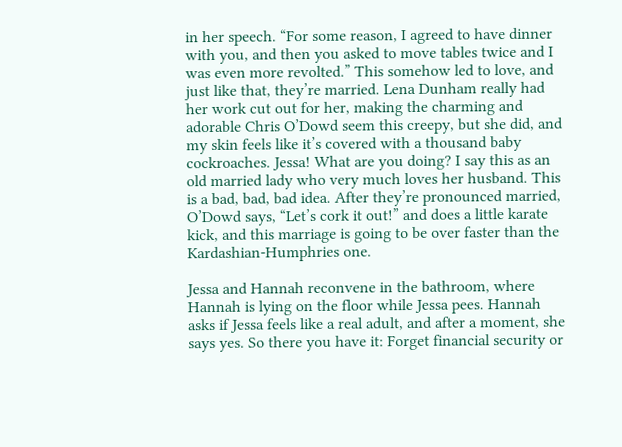in her speech. “For some reason, I agreed to have dinner with you, and then you asked to move tables twice and I was even more revolted.” This somehow led to love, and just like that, they’re married. Lena Dunham really had her work cut out for her, making the charming and adorable Chris O’Dowd seem this creepy, but she did, and my skin feels like it’s covered with a thousand baby cockroaches. Jessa! What are you doing? I say this as an old married lady who very much loves her husband. This is a bad, bad, bad idea. After they’re pronounced married, O’Dowd says, “Let’s cork it out!” and does a little karate kick, and this marriage is going to be over faster than the Kardashian-Humphries one.

Jessa and Hannah reconvene in the bathroom, where Hannah is lying on the floor while Jessa pees. Hannah asks if Jessa feels like a real adult, and after a moment, she says yes. So there you have it: Forget financial security or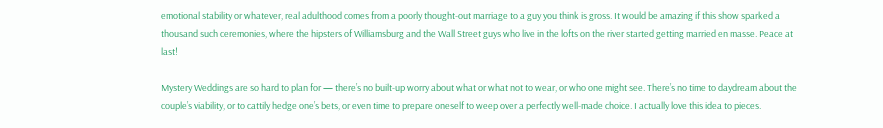emotional stability or whatever, real adulthood comes from a poorly thought-out marriage to a guy you think is gross. It would be amazing if this show sparked a thousand such ceremonies, where the hipsters of Williamsburg and the Wall Street guys who live in the lofts on the river started getting married en masse. Peace at last!

Mystery Weddings are so hard to plan for — there’s no built-up worry about what or what not to wear, or who one might see. There’s no time to daydream about the couple’s viability, or to cattily hedge one’s bets, or even time to prepare oneself to weep over a perfectly well-made choice. I actually love this idea to pieces.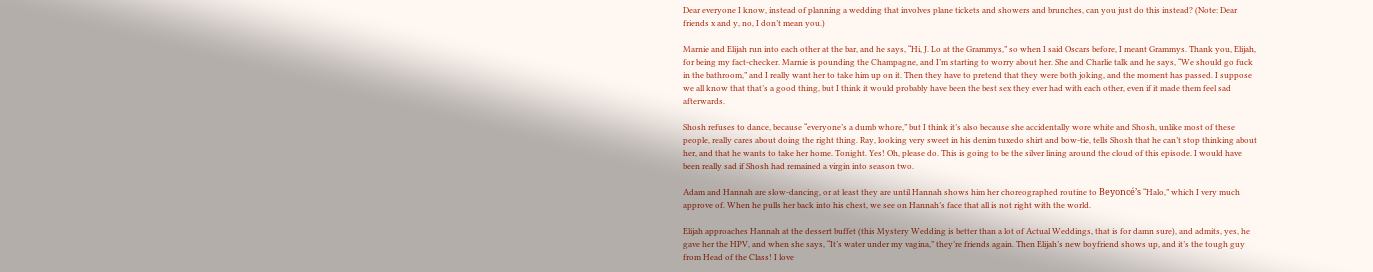Dear everyone I know, instead of planning a wedding that involves plane tickets and showers and brunches, can you just do this instead? (Note: Dear friends x and y, no, I don’t mean you.)

Marnie and Elijah run into each other at the bar, and he says, “Hi, J. Lo at the Grammys,” so when I said Oscars before, I meant Grammys. Thank you, Elijah, for being my fact-checker. Marnie is pounding the Champagne, and I’m starting to worry about her. She and Charlie talk and he says, “We should go fuck in the bathroom,” and I really want her to take him up on it. Then they have to pretend that they were both joking, and the moment has passed. I suppose we all know that that’s a good thing, but I think it would probably have been the best sex they ever had with each other, even if it made them feel sad afterwards.

Shosh refuses to dance, because “everyone’s a dumb whore,” but I think it’s also because she accidentally wore white and Shosh, unlike most of these people, really cares about doing the right thing. Ray, looking very sweet in his denim tuxedo shirt and bow-tie, tells Shosh that he can’t stop thinking about her, and that he wants to take her home. Tonight. Yes! Oh, please do. This is going to be the silver lining around the cloud of this episode. I would have been really sad if Shosh had remained a virgin into season two.

Adam and Hannah are slow-dancing, or at least they are until Hannah shows him her choreographed routine to Beyoncé’s “Halo,” which I very much approve of. When he pulls her back into his chest, we see on Hannah’s face that all is not right with the world.

Elijah approaches Hannah at the dessert buffet (this Mystery Wedding is better than a lot of Actual Weddings, that is for damn sure), and admits, yes, he gave her the HPV, and when she says, “It’s water under my vagina,” they’re friends again. Then Elijah’s new boyfriend shows up, and it’s the tough guy from Head of the Class! I love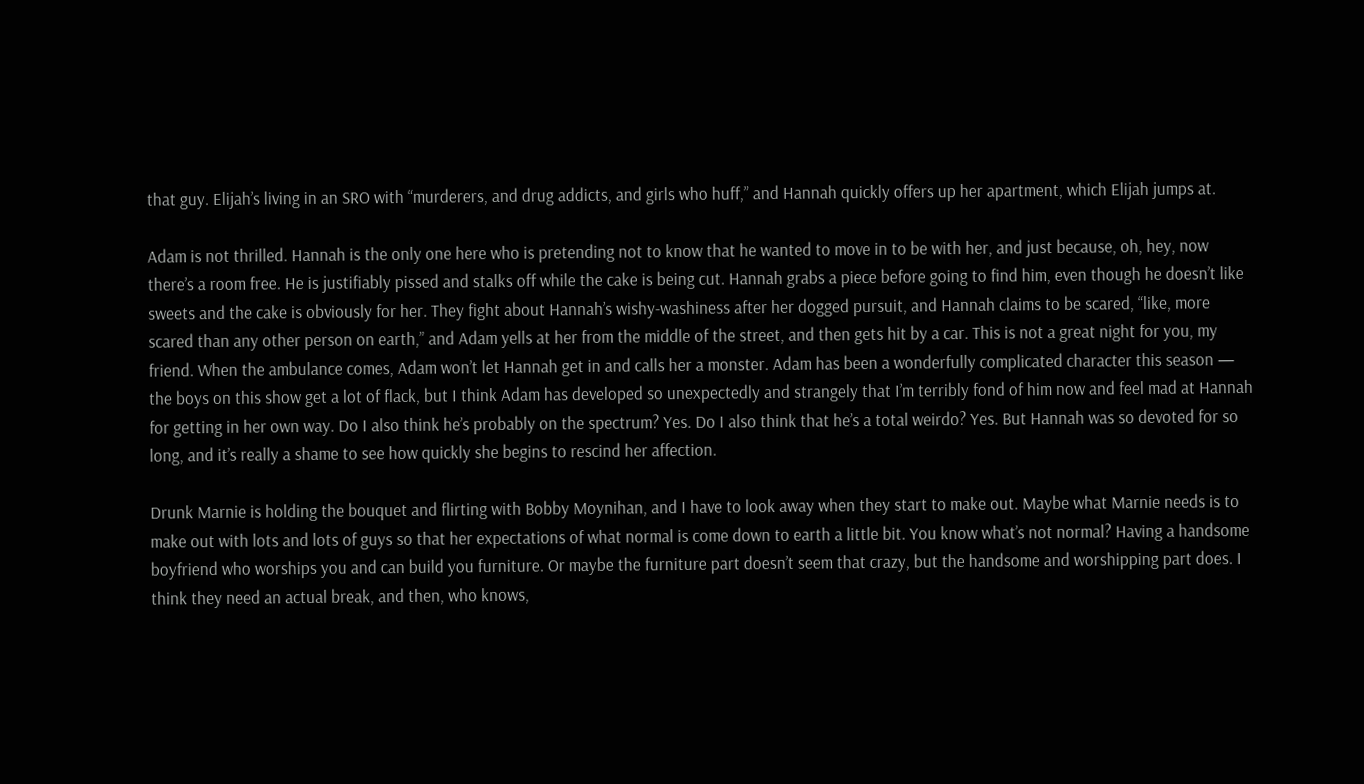that guy. Elijah’s living in an SRO with “murderers, and drug addicts, and girls who huff,” and Hannah quickly offers up her apartment, which Elijah jumps at.

Adam is not thrilled. Hannah is the only one here who is pretending not to know that he wanted to move in to be with her, and just because, oh, hey, now there’s a room free. He is justifiably pissed and stalks off while the cake is being cut. Hannah grabs a piece before going to find him, even though he doesn’t like sweets and the cake is obviously for her. They fight about Hannah’s wishy-washiness after her dogged pursuit, and Hannah claims to be scared, “like, more scared than any other person on earth,” and Adam yells at her from the middle of the street, and then gets hit by a car. This is not a great night for you, my friend. When the ambulance comes, Adam won’t let Hannah get in and calls her a monster. Adam has been a wonderfully complicated character this season — the boys on this show get a lot of flack, but I think Adam has developed so unexpectedly and strangely that I’m terribly fond of him now and feel mad at Hannah for getting in her own way. Do I also think he’s probably on the spectrum? Yes. Do I also think that he’s a total weirdo? Yes. But Hannah was so devoted for so long, and it’s really a shame to see how quickly she begins to rescind her affection.

Drunk Marnie is holding the bouquet and flirting with Bobby Moynihan, and I have to look away when they start to make out. Maybe what Marnie needs is to make out with lots and lots of guys so that her expectations of what normal is come down to earth a little bit. You know what’s not normal? Having a handsome boyfriend who worships you and can build you furniture. Or maybe the furniture part doesn’t seem that crazy, but the handsome and worshipping part does. I think they need an actual break, and then, who knows,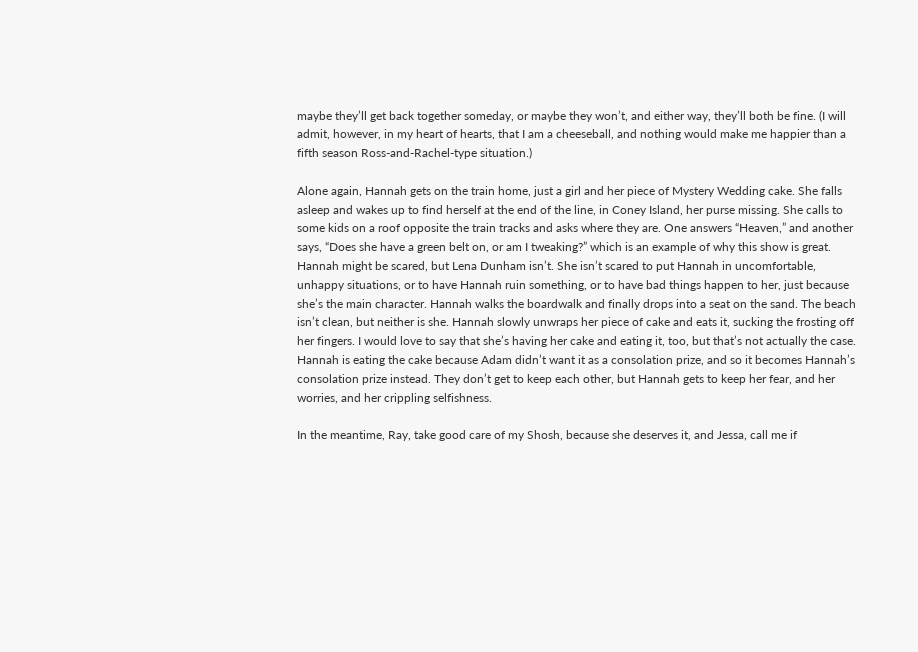maybe they’ll get back together someday, or maybe they won’t, and either way, they’ll both be fine. (I will admit, however, in my heart of hearts, that I am a cheeseball, and nothing would make me happier than a fifth season Ross-and-Rachel-type situation.)

Alone again, Hannah gets on the train home, just a girl and her piece of Mystery Wedding cake. She falls asleep and wakes up to find herself at the end of the line, in Coney Island, her purse missing. She calls to some kids on a roof opposite the train tracks and asks where they are. One answers “Heaven,” and another says, “Does she have a green belt on, or am I tweaking?” which is an example of why this show is great. Hannah might be scared, but Lena Dunham isn’t. She isn’t scared to put Hannah in uncomfortable, unhappy situations, or to have Hannah ruin something, or to have bad things happen to her, just because she’s the main character. Hannah walks the boardwalk and finally drops into a seat on the sand. The beach isn’t clean, but neither is she. Hannah slowly unwraps her piece of cake and eats it, sucking the frosting off her fingers. I would love to say that she’s having her cake and eating it, too, but that’s not actually the case. Hannah is eating the cake because Adam didn’t want it as a consolation prize, and so it becomes Hannah’s consolation prize instead. They don’t get to keep each other, but Hannah gets to keep her fear, and her worries, and her crippling selfishness.

In the meantime, Ray, take good care of my Shosh, because she deserves it, and Jessa, call me if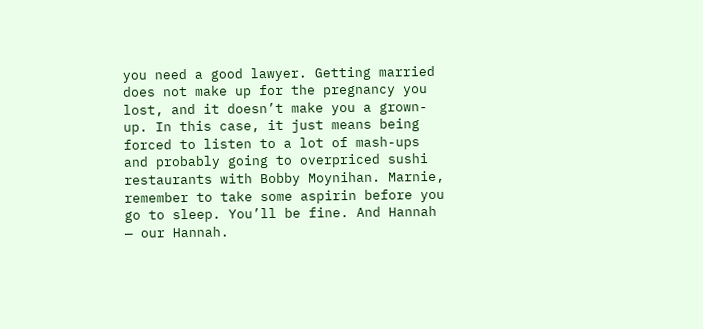you need a good lawyer. Getting married does not make up for the pregnancy you lost, and it doesn’t make you a grown-up. In this case, it just means being forced to listen to a lot of mash-ups and probably going to overpriced sushi restaurants with Bobby Moynihan. Marnie, remember to take some aspirin before you go to sleep. You’ll be fine. And Hannah — our Hannah.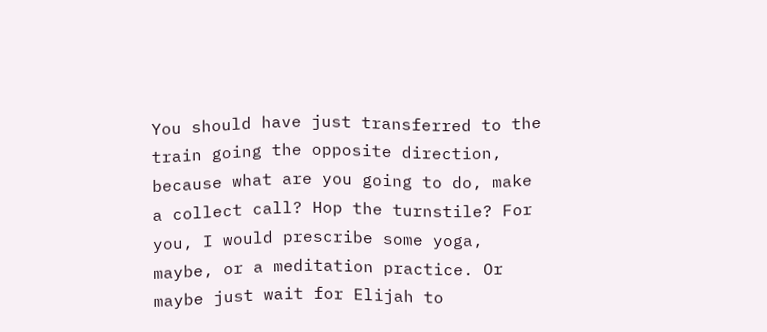You should have just transferred to the train going the opposite direction, because what are you going to do, make a collect call? Hop the turnstile? For you, I would prescribe some yoga, maybe, or a meditation practice. Or maybe just wait for Elijah to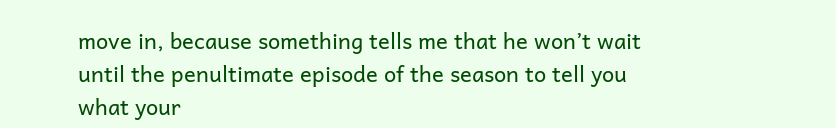move in, because something tells me that he won’t wait until the penultimate episode of the season to tell you what your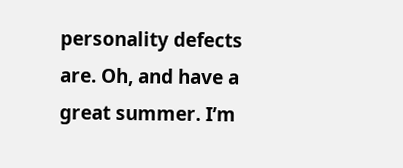personality defects are. Oh, and have a great summer. I’m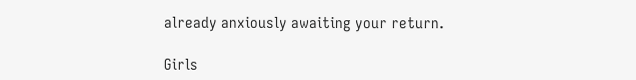already anxiously awaiting your return.

Girls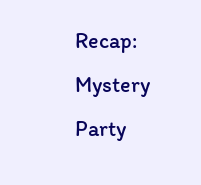Recap: Mystery Party